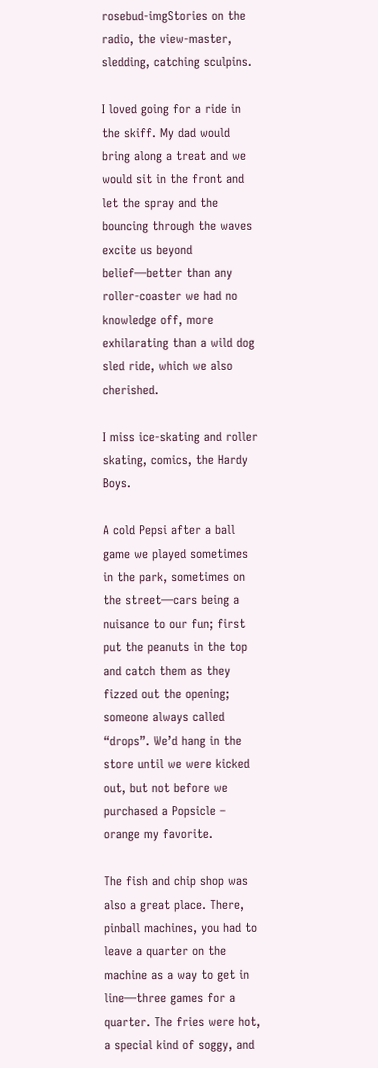rosebud-imgStories on the radio, the view-master, sledding, catching sculpins.

I loved going for a ride in the skiff. My dad would bring along a treat and we would sit in the front and let the spray and the bouncing through the waves excite us beyond belief—better than any roller-coaster we had no knowledge off, more exhilarating than a wild dog sled ride, which we also cherished.

I miss ice-skating and roller skating, comics, the Hardy Boys.

A cold Pepsi after a ball game we played sometimes in the park, sometimes on the street—cars being a nuisance to our fun; first put the peanuts in the top and catch them as they fizzed out the opening; someone always called “drops”. We’d hang in the store until we were kicked out, but not before we purchased a Popsicle – orange my favorite.

The fish and chip shop was also a great place. There, pinball machines, you had to leave a quarter on the machine as a way to get in line—three games for a quarter. The fries were hot, a special kind of soggy, and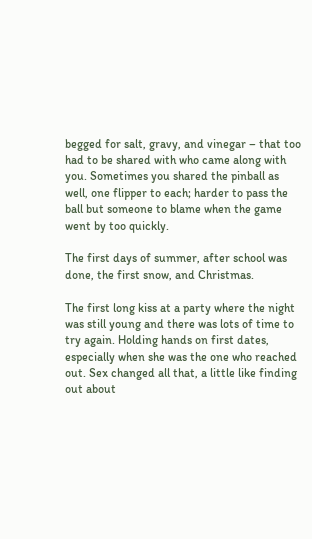begged for salt, gravy, and vinegar – that too had to be shared with who came along with you. Sometimes you shared the pinball as well, one flipper to each; harder to pass the ball but someone to blame when the game went by too quickly.

The first days of summer, after school was done, the first snow, and Christmas.

The first long kiss at a party where the night was still young and there was lots of time to try again. Holding hands on first dates, especially when she was the one who reached out. Sex changed all that, a little like finding out about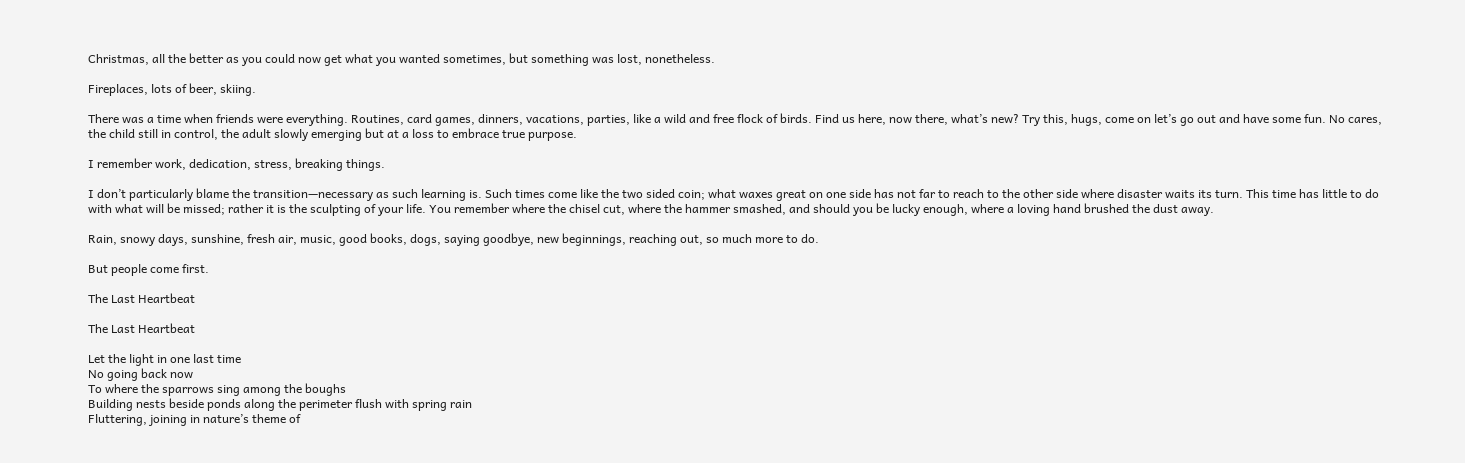Christmas, all the better as you could now get what you wanted sometimes, but something was lost, nonetheless.

Fireplaces, lots of beer, skiing.

There was a time when friends were everything. Routines, card games, dinners, vacations, parties, like a wild and free flock of birds. Find us here, now there, what’s new? Try this, hugs, come on let’s go out and have some fun. No cares, the child still in control, the adult slowly emerging but at a loss to embrace true purpose.

I remember work, dedication, stress, breaking things.

I don’t particularly blame the transition—necessary as such learning is. Such times come like the two sided coin; what waxes great on one side has not far to reach to the other side where disaster waits its turn. This time has little to do with what will be missed; rather it is the sculpting of your life. You remember where the chisel cut, where the hammer smashed, and should you be lucky enough, where a loving hand brushed the dust away.

Rain, snowy days, sunshine, fresh air, music, good books, dogs, saying goodbye, new beginnings, reaching out, so much more to do.

But people come first.

The Last Heartbeat

The Last Heartbeat

Let the light in one last time
No going back now
To where the sparrows sing among the boughs
Building nests beside ponds along the perimeter flush with spring rain
Fluttering, joining in nature’s theme of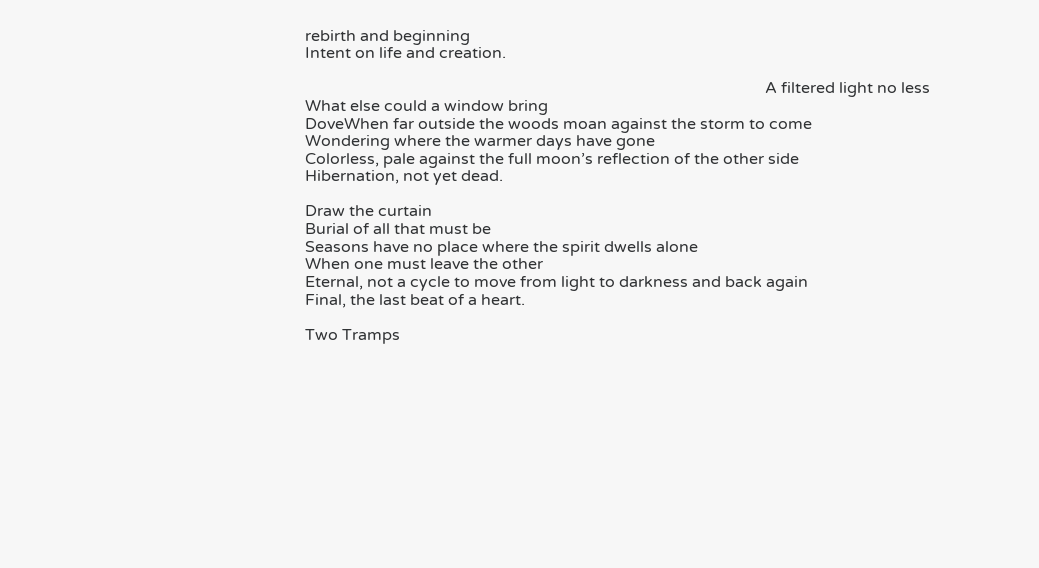rebirth and beginning
Intent on life and creation.

                                                                                                                   A filtered light no less
What else could a window bring
DoveWhen far outside the woods moan against the storm to come
Wondering where the warmer days have gone
Colorless, pale against the full moon’s reflection of the other side
Hibernation, not yet dead.

Draw the curtain
Burial of all that must be
Seasons have no place where the spirit dwells alone
When one must leave the other
Eternal, not a cycle to move from light to darkness and back again
Final, the last beat of a heart.

Two Tramps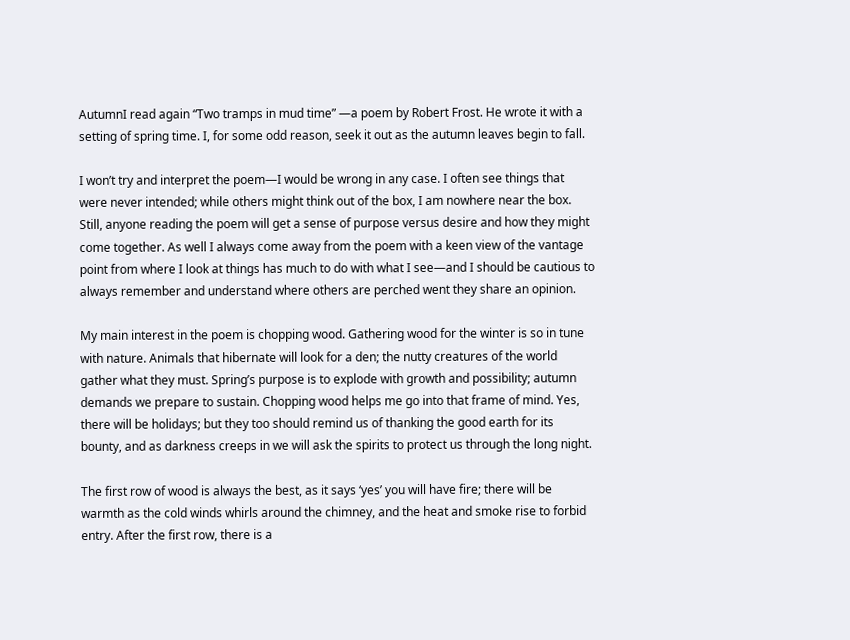AutumnI read again “Two tramps in mud time” —a poem by Robert Frost. He wrote it with a setting of spring time. I, for some odd reason, seek it out as the autumn leaves begin to fall.

I won’t try and interpret the poem—I would be wrong in any case. I often see things that were never intended; while others might think out of the box, I am nowhere near the box. Still, anyone reading the poem will get a sense of purpose versus desire and how they might come together. As well I always come away from the poem with a keen view of the vantage point from where I look at things has much to do with what I see—and I should be cautious to always remember and understand where others are perched went they share an opinion.

My main interest in the poem is chopping wood. Gathering wood for the winter is so in tune with nature. Animals that hibernate will look for a den; the nutty creatures of the world gather what they must. Spring’s purpose is to explode with growth and possibility; autumn demands we prepare to sustain. Chopping wood helps me go into that frame of mind. Yes, there will be holidays; but they too should remind us of thanking the good earth for its bounty, and as darkness creeps in we will ask the spirits to protect us through the long night.

The first row of wood is always the best, as it says ‘yes’ you will have fire; there will be warmth as the cold winds whirls around the chimney, and the heat and smoke rise to forbid entry. After the first row, there is a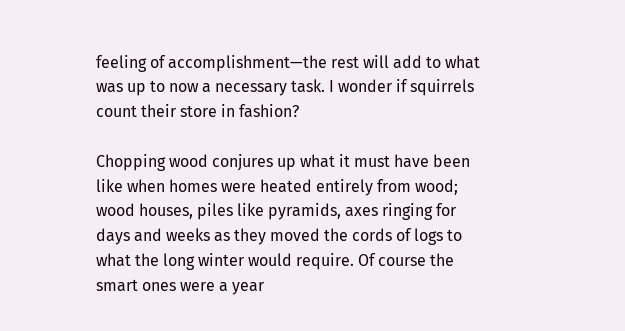feeling of accomplishment—the rest will add to what was up to now a necessary task. I wonder if squirrels count their store in fashion?

Chopping wood conjures up what it must have been like when homes were heated entirely from wood; wood houses, piles like pyramids, axes ringing for days and weeks as they moved the cords of logs to what the long winter would require. Of course the smart ones were a year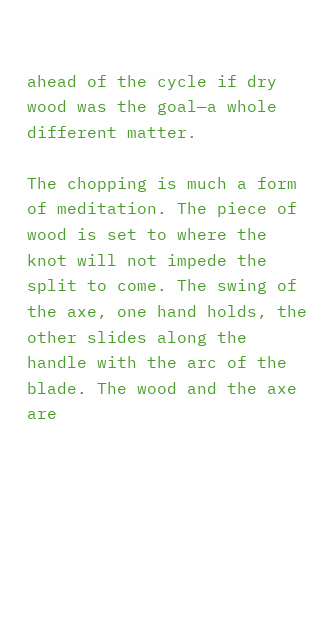ahead of the cycle if dry wood was the goal—a whole different matter.

The chopping is much a form of meditation. The piece of wood is set to where the knot will not impede the split to come. The swing of the axe, one hand holds, the other slides along the handle with the arc of the blade. The wood and the axe are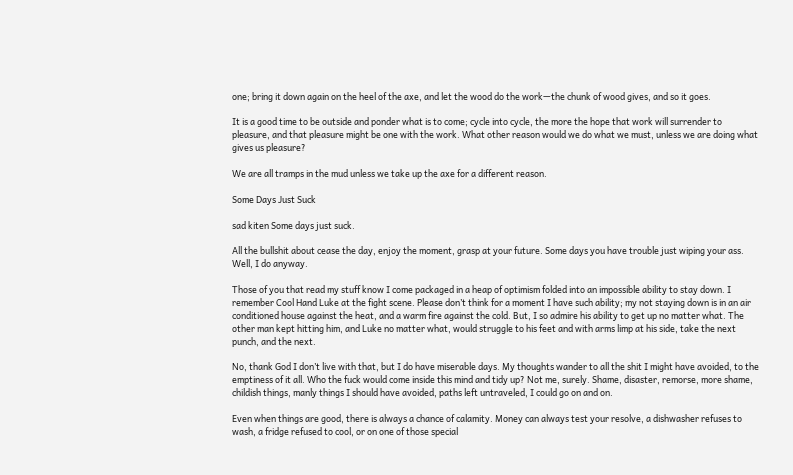one; bring it down again on the heel of the axe, and let the wood do the work—the chunk of wood gives, and so it goes.

It is a good time to be outside and ponder what is to come; cycle into cycle, the more the hope that work will surrender to pleasure, and that pleasure might be one with the work. What other reason would we do what we must, unless we are doing what gives us pleasure?

We are all tramps in the mud unless we take up the axe for a different reason.

Some Days Just Suck

sad kiten Some days just suck.

All the bullshit about cease the day, enjoy the moment, grasp at your future. Some days you have trouble just wiping your ass. Well, I do anyway.

Those of you that read my stuff know I come packaged in a heap of optimism folded into an impossible ability to stay down. I remember Cool Hand Luke at the fight scene. Please don’t think for a moment I have such ability; my not staying down is in an air conditioned house against the heat, and a warm fire against the cold. But, I so admire his ability to get up no matter what. The other man kept hitting him, and Luke no matter what, would struggle to his feet and with arms limp at his side, take the next punch, and the next.

No, thank God I don’t live with that, but I do have miserable days. My thoughts wander to all the shit I might have avoided, to the emptiness of it all. Who the fuck would come inside this mind and tidy up? Not me, surely. Shame, disaster, remorse, more shame, childish things, manly things I should have avoided, paths left untraveled, I could go on and on.

Even when things are good, there is always a chance of calamity. Money can always test your resolve, a dishwasher refuses to wash, a fridge refused to cool, or on one of those special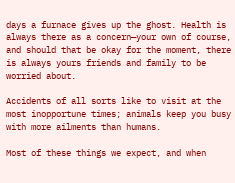days a furnace gives up the ghost. Health is always there as a concern—your own of course, and should that be okay for the moment, there is always yours friends and family to be worried about.

Accidents of all sorts like to visit at the most inopportune times; animals keep you busy with more ailments than humans.

Most of these things we expect, and when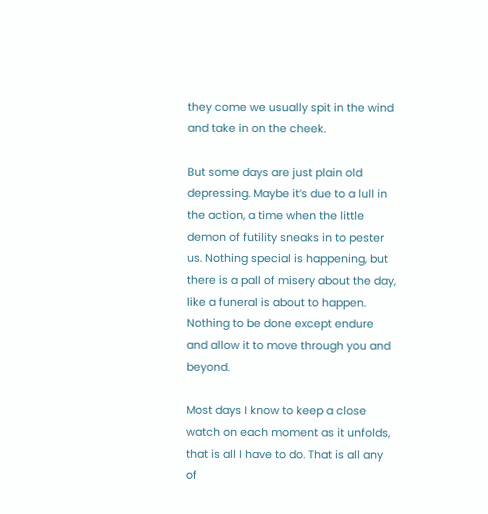they come we usually spit in the wind and take in on the cheek.

But some days are just plain old depressing. Maybe it’s due to a lull in the action, a time when the little demon of futility sneaks in to pester us. Nothing special is happening, but there is a pall of misery about the day, like a funeral is about to happen. Nothing to be done except endure and allow it to move through you and beyond.

Most days I know to keep a close watch on each moment as it unfolds, that is all I have to do. That is all any of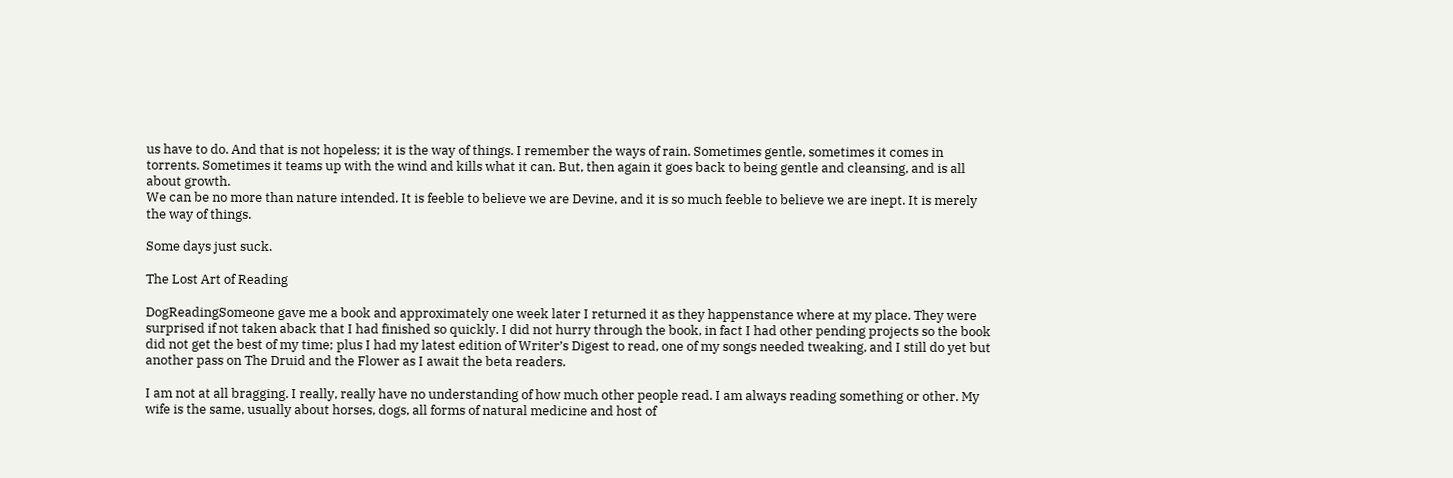us have to do. And that is not hopeless; it is the way of things. I remember the ways of rain. Sometimes gentle, sometimes it comes in torrents. Sometimes it teams up with the wind and kills what it can. But, then again it goes back to being gentle and cleansing, and is all about growth.
We can be no more than nature intended. It is feeble to believe we are Devine, and it is so much feeble to believe we are inept. It is merely the way of things.

Some days just suck.

The Lost Art of Reading

DogReadingSomeone gave me a book and approximately one week later I returned it as they happenstance where at my place. They were surprised if not taken aback that I had finished so quickly. I did not hurry through the book, in fact I had other pending projects so the book did not get the best of my time; plus I had my latest edition of Writer’s Digest to read, one of my songs needed tweaking, and I still do yet but another pass on The Druid and the Flower as I await the beta readers.

I am not at all bragging. I really, really have no understanding of how much other people read. I am always reading something or other. My wife is the same, usually about horses, dogs, all forms of natural medicine and host of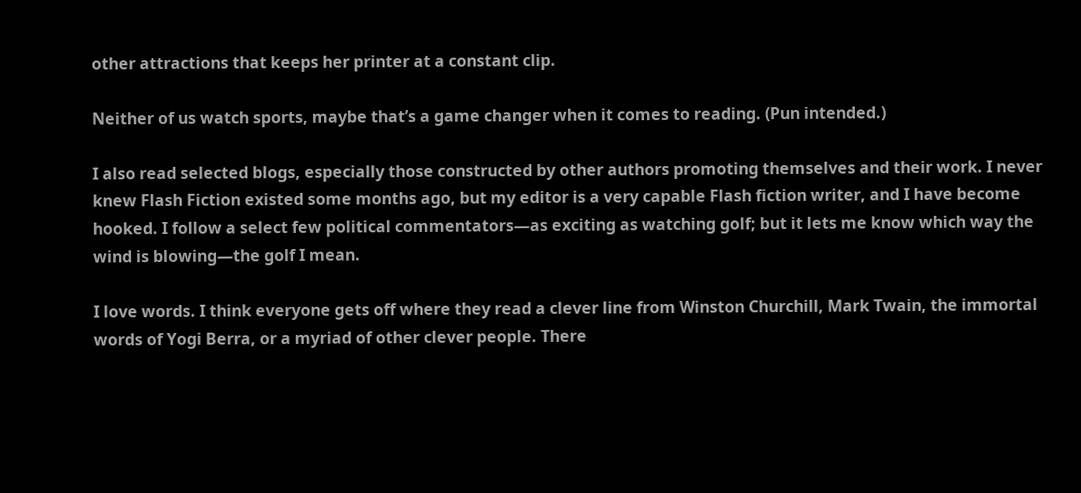other attractions that keeps her printer at a constant clip.

Neither of us watch sports, maybe that’s a game changer when it comes to reading. (Pun intended.)

I also read selected blogs, especially those constructed by other authors promoting themselves and their work. I never knew Flash Fiction existed some months ago, but my editor is a very capable Flash fiction writer, and I have become hooked. I follow a select few political commentators—as exciting as watching golf; but it lets me know which way the wind is blowing—the golf I mean.

I love words. I think everyone gets off where they read a clever line from Winston Churchill, Mark Twain, the immortal words of Yogi Berra, or a myriad of other clever people. There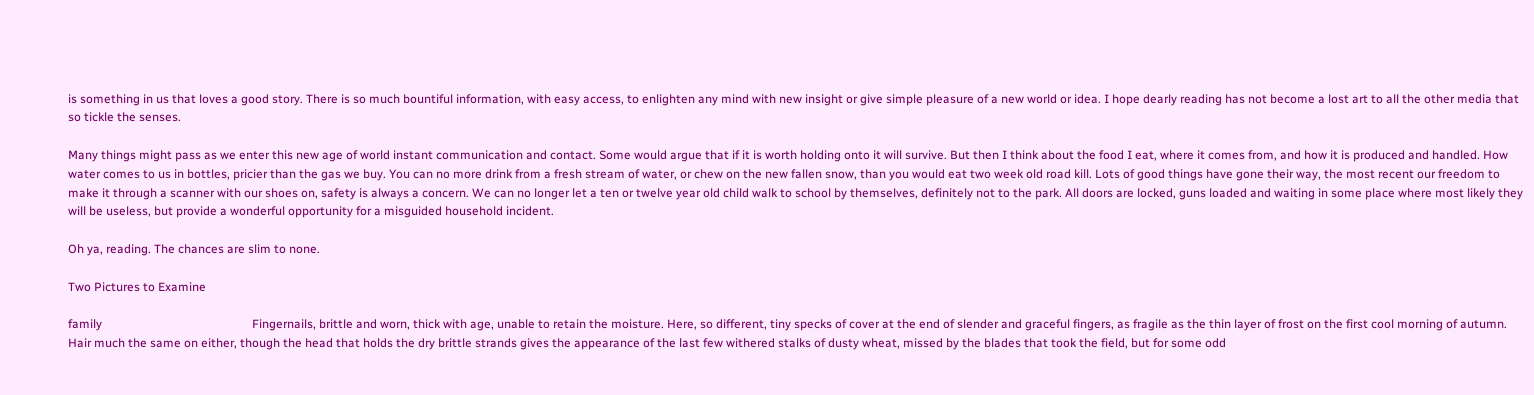is something in us that loves a good story. There is so much bountiful information, with easy access, to enlighten any mind with new insight or give simple pleasure of a new world or idea. I hope dearly reading has not become a lost art to all the other media that so tickle the senses.

Many things might pass as we enter this new age of world instant communication and contact. Some would argue that if it is worth holding onto it will survive. But then I think about the food I eat, where it comes from, and how it is produced and handled. How water comes to us in bottles, pricier than the gas we buy. You can no more drink from a fresh stream of water, or chew on the new fallen snow, than you would eat two week old road kill. Lots of good things have gone their way, the most recent our freedom to make it through a scanner with our shoes on, safety is always a concern. We can no longer let a ten or twelve year old child walk to school by themselves, definitely not to the park. All doors are locked, guns loaded and waiting in some place where most likely they will be useless, but provide a wonderful opportunity for a misguided household incident.

Oh ya, reading. The chances are slim to none.

Two Pictures to Examine

family                                                  Fingernails, brittle and worn, thick with age, unable to retain the moisture. Here, so different, tiny specks of cover at the end of slender and graceful fingers, as fragile as the thin layer of frost on the first cool morning of autumn. Hair much the same on either, though the head that holds the dry brittle strands gives the appearance of the last few withered stalks of dusty wheat, missed by the blades that took the field, but for some odd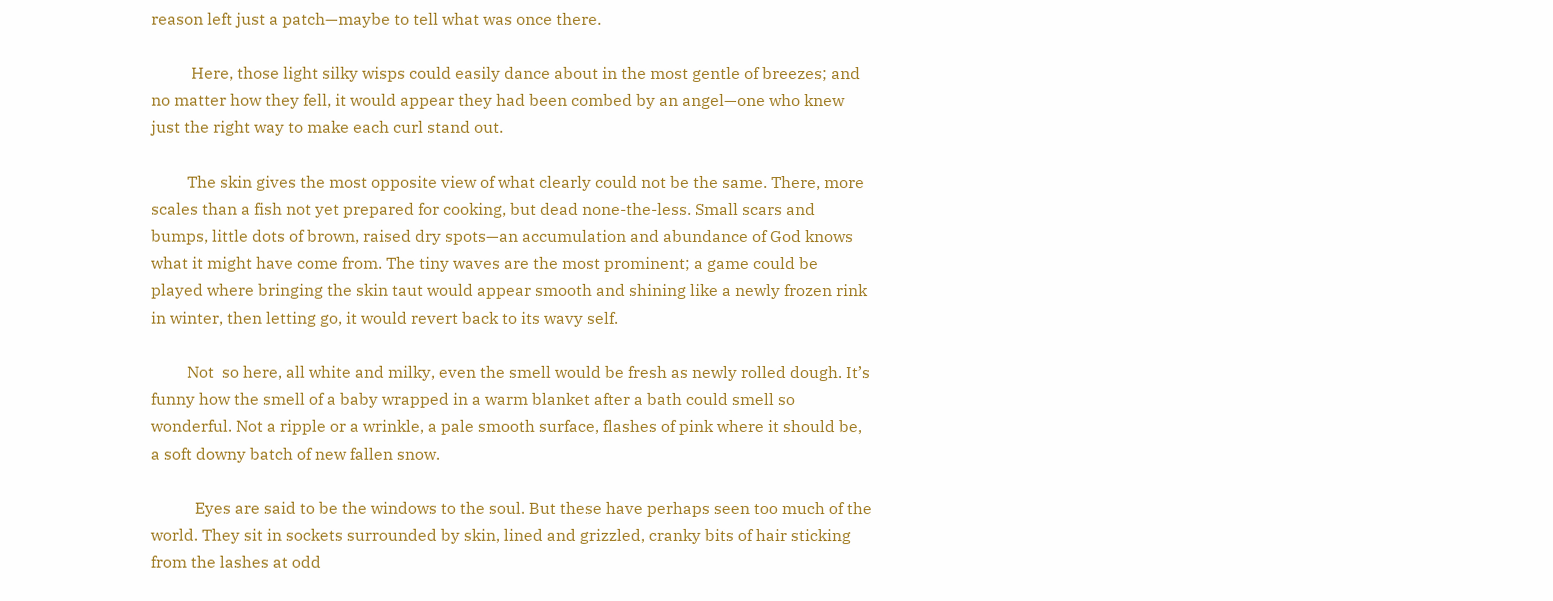reason left just a patch—maybe to tell what was once there.

          Here, those light silky wisps could easily dance about in the most gentle of breezes; and no matter how they fell, it would appear they had been combed by an angel—one who knew just the right way to make each curl stand out.

         The skin gives the most opposite view of what clearly could not be the same. There, more scales than a fish not yet prepared for cooking, but dead none-the-less. Small scars and bumps, little dots of brown, raised dry spots—an accumulation and abundance of God knows what it might have come from. The tiny waves are the most prominent; a game could be played where bringing the skin taut would appear smooth and shining like a newly frozen rink in winter, then letting go, it would revert back to its wavy self.

         Not  so here, all white and milky, even the smell would be fresh as newly rolled dough. It’s funny how the smell of a baby wrapped in a warm blanket after a bath could smell so wonderful. Not a ripple or a wrinkle, a pale smooth surface, flashes of pink where it should be, a soft downy batch of new fallen snow.

           Eyes are said to be the windows to the soul. But these have perhaps seen too much of the world. They sit in sockets surrounded by skin, lined and grizzled, cranky bits of hair sticking from the lashes at odd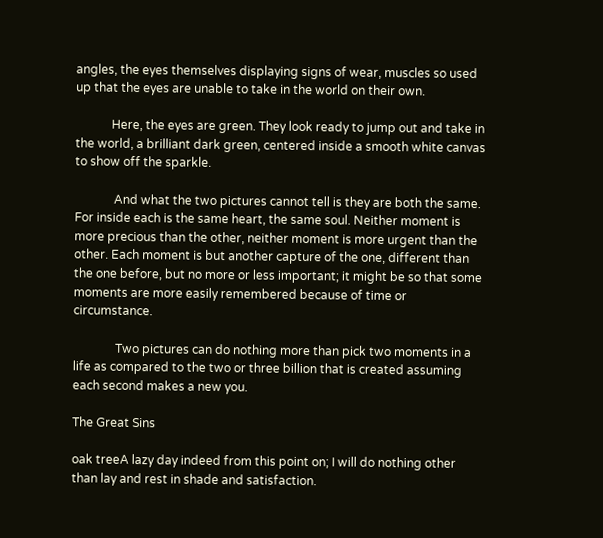angles, the eyes themselves displaying signs of wear, muscles so used up that the eyes are unable to take in the world on their own.

            Here, the eyes are green. They look ready to jump out and take in the world, a brilliant dark green, centered inside a smooth white canvas to show off the sparkle.

             And what the two pictures cannot tell is they are both the same. For inside each is the same heart, the same soul. Neither moment is more precious than the other, neither moment is more urgent than the other. Each moment is but another capture of the one, different than the one before, but no more or less important; it might be so that some moments are more easily remembered because of time or circumstance.

              Two pictures can do nothing more than pick two moments in a life as compared to the two or three billion that is created assuming each second makes a new you.

The Great Sins

oak treeA lazy day indeed from this point on; I will do nothing other than lay and rest in shade and satisfaction.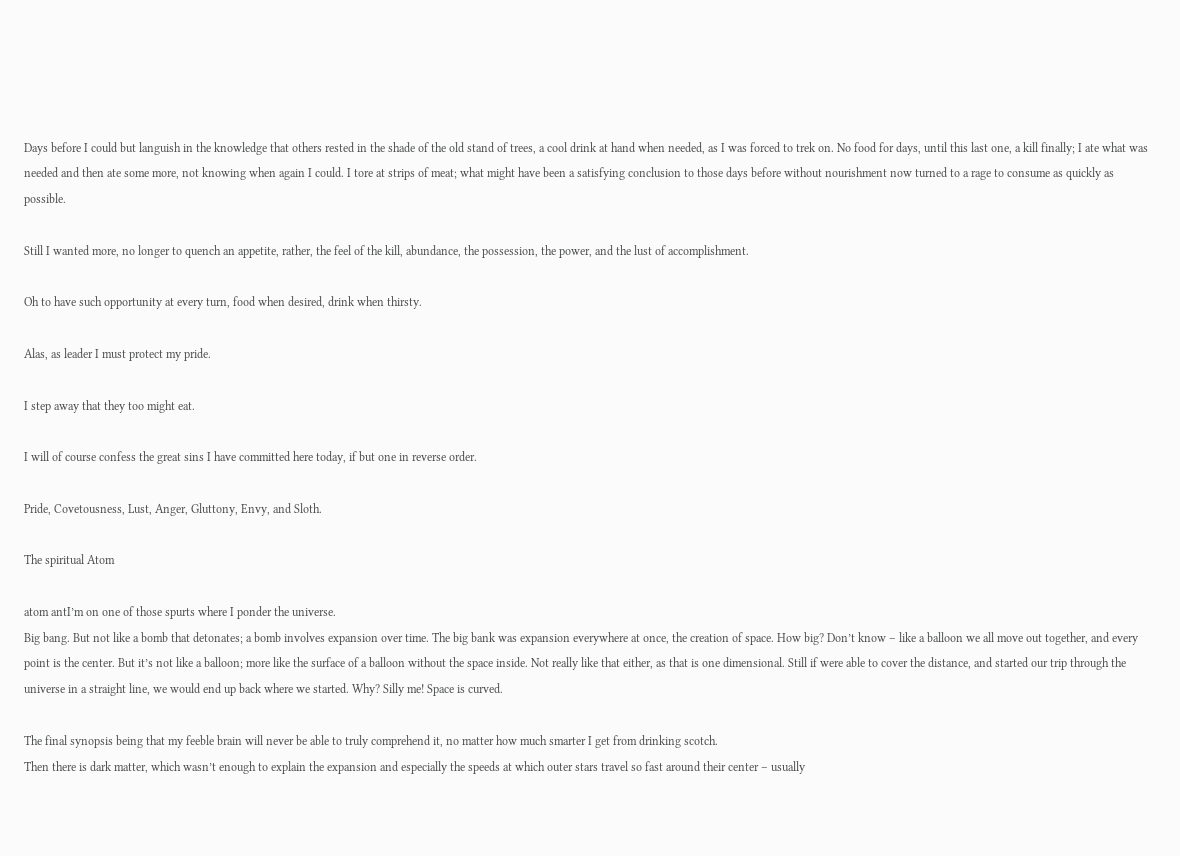Days before I could but languish in the knowledge that others rested in the shade of the old stand of trees, a cool drink at hand when needed, as I was forced to trek on. No food for days, until this last one, a kill finally; I ate what was needed and then ate some more, not knowing when again I could. I tore at strips of meat; what might have been a satisfying conclusion to those days before without nourishment now turned to a rage to consume as quickly as possible.

Still I wanted more, no longer to quench an appetite, rather, the feel of the kill, abundance, the possession, the power, and the lust of accomplishment.

Oh to have such opportunity at every turn, food when desired, drink when thirsty.

Alas, as leader I must protect my pride.

I step away that they too might eat.

I will of course confess the great sins I have committed here today, if but one in reverse order.

Pride, Covetousness, Lust, Anger, Gluttony, Envy, and Sloth.

The spiritual Atom

atom antI’m on one of those spurts where I ponder the universe.
Big bang. But not like a bomb that detonates; a bomb involves expansion over time. The big bank was expansion everywhere at once, the creation of space. How big? Don’t know – like a balloon we all move out together, and every point is the center. But it’s not like a balloon; more like the surface of a balloon without the space inside. Not really like that either, as that is one dimensional. Still if were able to cover the distance, and started our trip through the universe in a straight line, we would end up back where we started. Why? Silly me! Space is curved.

The final synopsis being that my feeble brain will never be able to truly comprehend it, no matter how much smarter I get from drinking scotch.
Then there is dark matter, which wasn’t enough to explain the expansion and especially the speeds at which outer stars travel so fast around their center – usually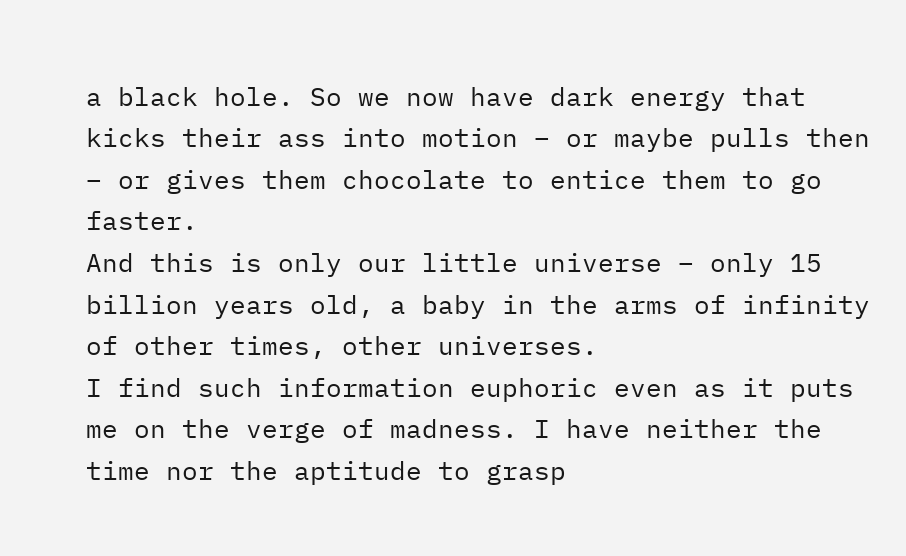a black hole. So we now have dark energy that kicks their ass into motion – or maybe pulls then – or gives them chocolate to entice them to go faster.
And this is only our little universe – only 15 billion years old, a baby in the arms of infinity of other times, other universes.
I find such information euphoric even as it puts me on the verge of madness. I have neither the time nor the aptitude to grasp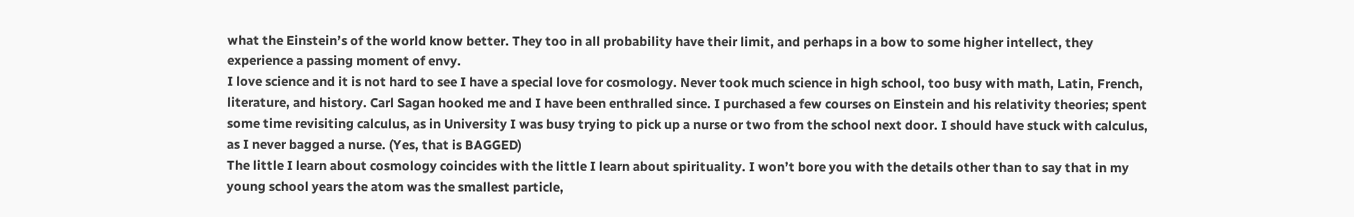what the Einstein’s of the world know better. They too in all probability have their limit, and perhaps in a bow to some higher intellect, they experience a passing moment of envy.
I love science and it is not hard to see I have a special love for cosmology. Never took much science in high school, too busy with math, Latin, French, literature, and history. Carl Sagan hooked me and I have been enthralled since. I purchased a few courses on Einstein and his relativity theories; spent some time revisiting calculus, as in University I was busy trying to pick up a nurse or two from the school next door. I should have stuck with calculus, as I never bagged a nurse. (Yes, that is BAGGED)
The little I learn about cosmology coincides with the little I learn about spirituality. I won’t bore you with the details other than to say that in my young school years the atom was the smallest particle,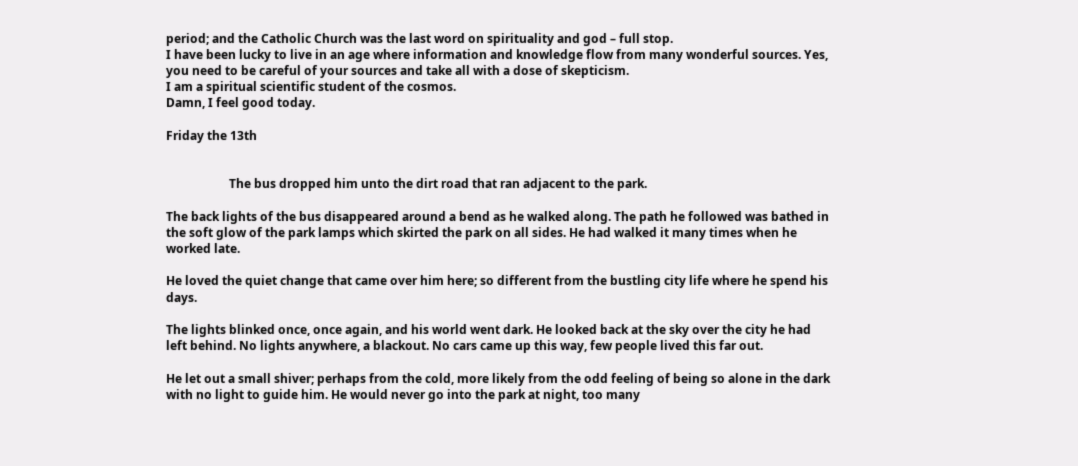period; and the Catholic Church was the last word on spirituality and god – full stop.
I have been lucky to live in an age where information and knowledge flow from many wonderful sources. Yes, you need to be careful of your sources and take all with a dose of skepticism.
I am a spiritual scientific student of the cosmos.
Damn, I feel good today.

Friday the 13th


                     The bus dropped him unto the dirt road that ran adjacent to the park.

The back lights of the bus disappeared around a bend as he walked along. The path he followed was bathed in the soft glow of the park lamps which skirted the park on all sides. He had walked it many times when he worked late.

He loved the quiet change that came over him here; so different from the bustling city life where he spend his days.

The lights blinked once, once again, and his world went dark. He looked back at the sky over the city he had left behind. No lights anywhere, a blackout. No cars came up this way, few people lived this far out.

He let out a small shiver; perhaps from the cold, more likely from the odd feeling of being so alone in the dark with no light to guide him. He would never go into the park at night, too many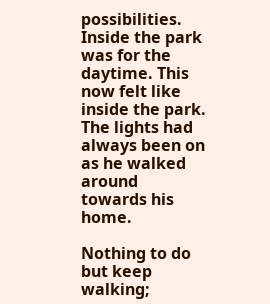possibilities. Inside the park was for the daytime. This now felt like inside the park. The lights had always been on as he walked around towards his home.

Nothing to do but keep walking;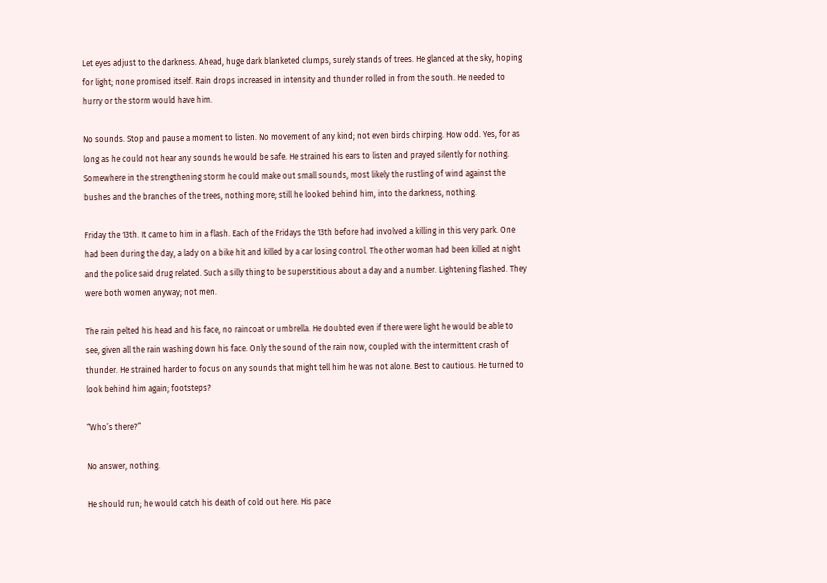Let eyes adjust to the darkness. Ahead, huge dark blanketed clumps, surely stands of trees. He glanced at the sky, hoping for light; none promised itself. Rain drops increased in intensity and thunder rolled in from the south. He needed to hurry or the storm would have him.

No sounds. Stop and pause a moment to listen. No movement of any kind; not even birds chirping. How odd. Yes, for as long as he could not hear any sounds he would be safe. He strained his ears to listen and prayed silently for nothing. Somewhere in the strengthening storm he could make out small sounds, most likely the rustling of wind against the bushes and the branches of the trees, nothing more; still he looked behind him, into the darkness, nothing.

Friday the 13th. It came to him in a flash. Each of the Fridays the 13th before had involved a killing in this very park. One had been during the day, a lady on a bike hit and killed by a car losing control. The other woman had been killed at night and the police said drug related. Such a silly thing to be superstitious about a day and a number. Lightening flashed. They were both women anyway; not men.

The rain pelted his head and his face, no raincoat or umbrella. He doubted even if there were light he would be able to see, given all the rain washing down his face. Only the sound of the rain now, coupled with the intermittent crash of thunder. He strained harder to focus on any sounds that might tell him he was not alone. Best to cautious. He turned to look behind him again; footsteps?

“Who’s there?”

No answer, nothing.

He should run; he would catch his death of cold out here. His pace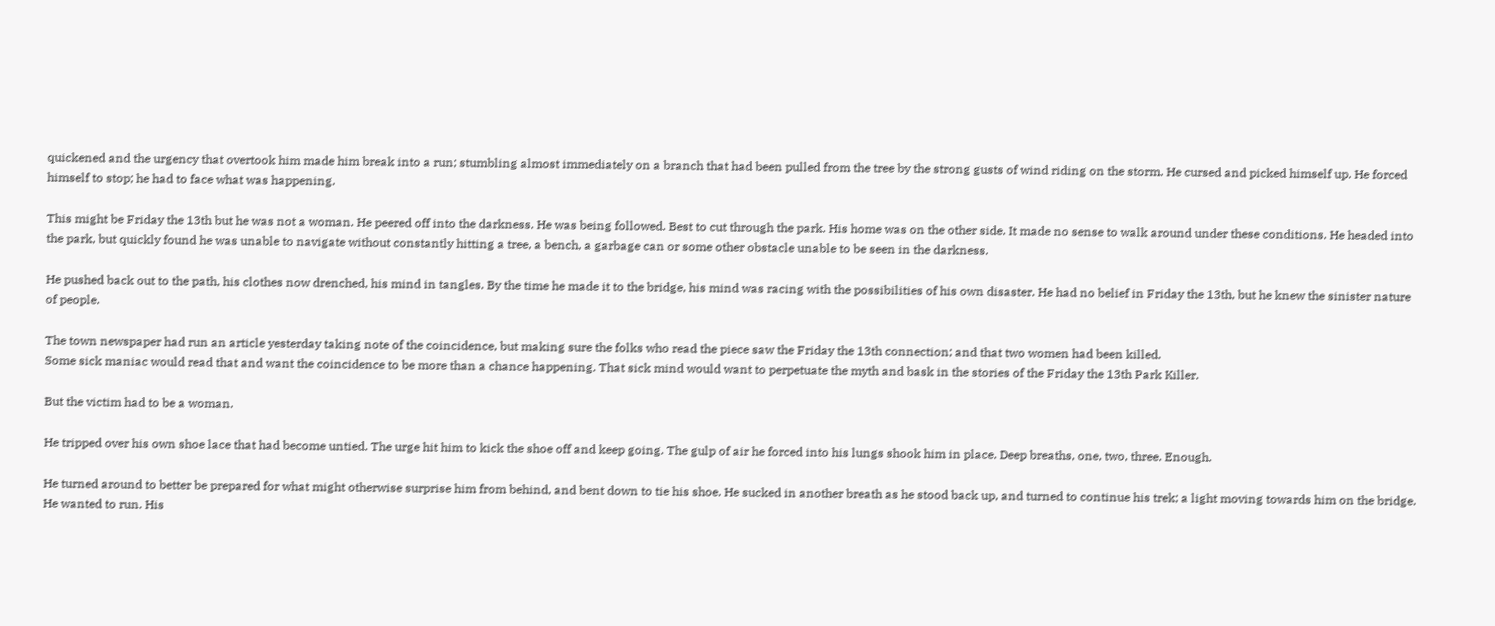quickened and the urgency that overtook him made him break into a run; stumbling almost immediately on a branch that had been pulled from the tree by the strong gusts of wind riding on the storm. He cursed and picked himself up. He forced himself to stop; he had to face what was happening.

This might be Friday the 13th but he was not a woman. He peered off into the darkness. He was being followed. Best to cut through the park. His home was on the other side. It made no sense to walk around under these conditions. He headed into the park, but quickly found he was unable to navigate without constantly hitting a tree, a bench, a garbage can or some other obstacle unable to be seen in the darkness.

He pushed back out to the path, his clothes now drenched, his mind in tangles. By the time he made it to the bridge, his mind was racing with the possibilities of his own disaster. He had no belief in Friday the 13th, but he knew the sinister nature of people.

The town newspaper had run an article yesterday taking note of the coincidence, but making sure the folks who read the piece saw the Friday the 13th connection; and that two women had been killed.
Some sick maniac would read that and want the coincidence to be more than a chance happening. That sick mind would want to perpetuate the myth and bask in the stories of the Friday the 13th Park Killer.

But the victim had to be a woman.

He tripped over his own shoe lace that had become untied. The urge hit him to kick the shoe off and keep going. The gulp of air he forced into his lungs shook him in place. Deep breaths, one, two, three. Enough.

He turned around to better be prepared for what might otherwise surprise him from behind, and bent down to tie his shoe. He sucked in another breath as he stood back up, and turned to continue his trek; a light moving towards him on the bridge. He wanted to run. His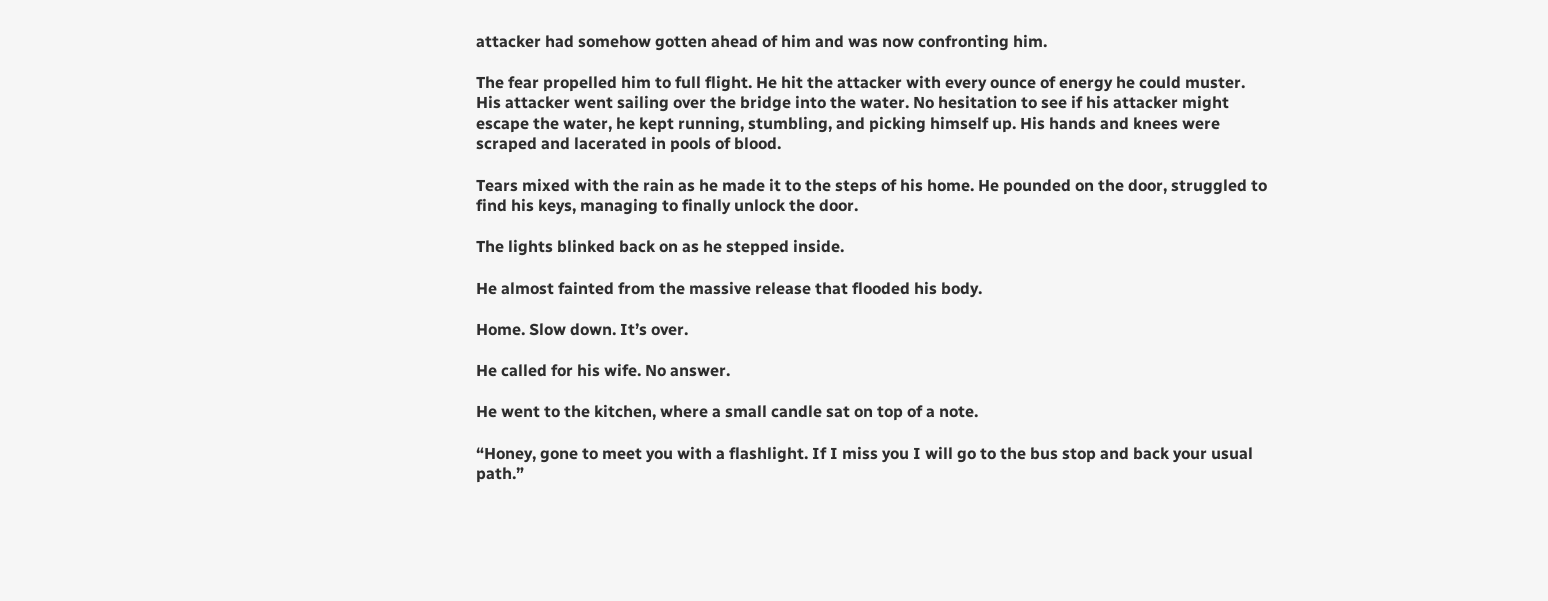attacker had somehow gotten ahead of him and was now confronting him.

The fear propelled him to full flight. He hit the attacker with every ounce of energy he could muster. His attacker went sailing over the bridge into the water. No hesitation to see if his attacker might escape the water, he kept running, stumbling, and picking himself up. His hands and knees were scraped and lacerated in pools of blood.

Tears mixed with the rain as he made it to the steps of his home. He pounded on the door, struggled to find his keys, managing to finally unlock the door.

The lights blinked back on as he stepped inside.

He almost fainted from the massive release that flooded his body.

Home. Slow down. It’s over.

He called for his wife. No answer.

He went to the kitchen, where a small candle sat on top of a note.

“Honey, gone to meet you with a flashlight. If I miss you I will go to the bus stop and back your usual path.”